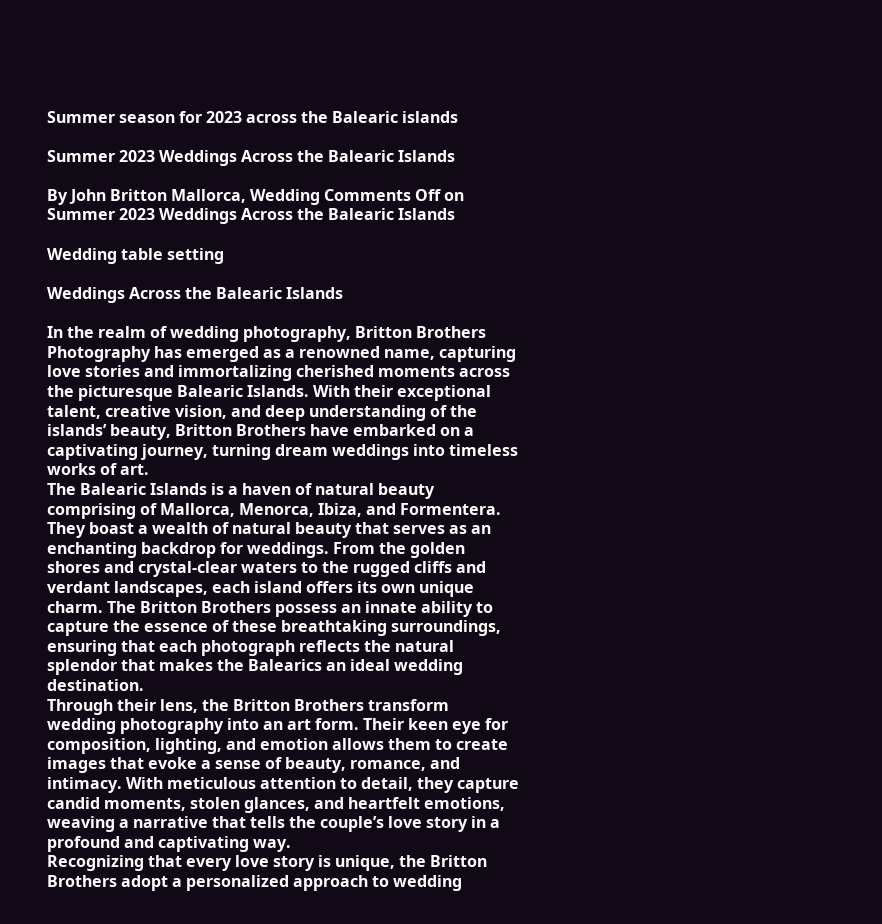Summer season for 2023 across the Balearic islands

Summer 2023 Weddings Across the Balearic Islands

By John Britton Mallorca, Wedding Comments Off on Summer 2023 Weddings Across the Balearic Islands

Wedding table setting

Weddings Across the Balearic Islands

In the realm of wedding photography, Britton Brothers Photography has emerged as a renowned name, capturing love stories and immortalizing cherished moments across the picturesque Balearic Islands. With their exceptional talent, creative vision, and deep understanding of the islands’ beauty, Britton Brothers have embarked on a captivating journey, turning dream weddings into timeless works of art.
The Balearic Islands is a haven of natural beauty comprising of Mallorca, Menorca, Ibiza, and Formentera. They boast a wealth of natural beauty that serves as an enchanting backdrop for weddings. From the golden shores and crystal-clear waters to the rugged cliffs and verdant landscapes, each island offers its own unique charm. The Britton Brothers possess an innate ability to capture the essence of these breathtaking surroundings, ensuring that each photograph reflects the natural splendor that makes the Balearics an ideal wedding destination.
Through their lens, the Britton Brothers transform wedding photography into an art form. Their keen eye for composition, lighting, and emotion allows them to create images that evoke a sense of beauty, romance, and intimacy. With meticulous attention to detail, they capture candid moments, stolen glances, and heartfelt emotions, weaving a narrative that tells the couple’s love story in a profound and captivating way.
Recognizing that every love story is unique, the Britton Brothers adopt a personalized approach to wedding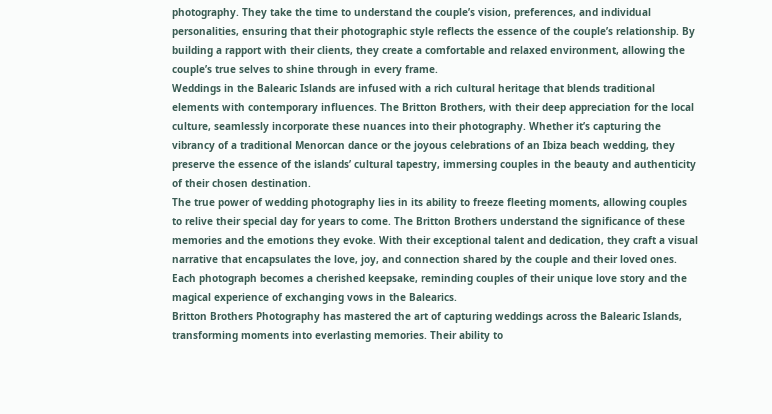photography. They take the time to understand the couple’s vision, preferences, and individual personalities, ensuring that their photographic style reflects the essence of the couple’s relationship. By building a rapport with their clients, they create a comfortable and relaxed environment, allowing the couple’s true selves to shine through in every frame.
Weddings in the Balearic Islands are infused with a rich cultural heritage that blends traditional elements with contemporary influences. The Britton Brothers, with their deep appreciation for the local culture, seamlessly incorporate these nuances into their photography. Whether it’s capturing the vibrancy of a traditional Menorcan dance or the joyous celebrations of an Ibiza beach wedding, they preserve the essence of the islands’ cultural tapestry, immersing couples in the beauty and authenticity of their chosen destination.
The true power of wedding photography lies in its ability to freeze fleeting moments, allowing couples to relive their special day for years to come. The Britton Brothers understand the significance of these memories and the emotions they evoke. With their exceptional talent and dedication, they craft a visual narrative that encapsulates the love, joy, and connection shared by the couple and their loved ones. Each photograph becomes a cherished keepsake, reminding couples of their unique love story and the magical experience of exchanging vows in the Balearics.
Britton Brothers Photography has mastered the art of capturing weddings across the Balearic Islands, transforming moments into everlasting memories. Their ability to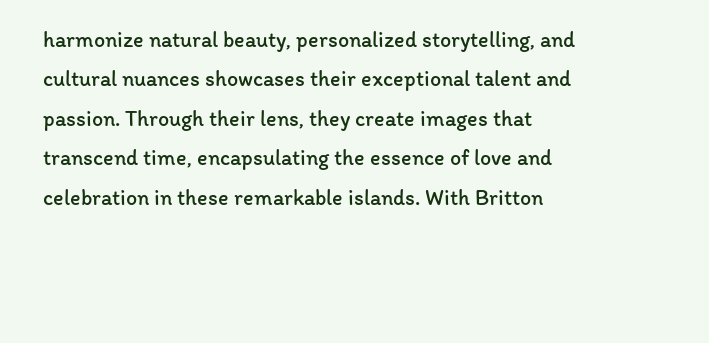harmonize natural beauty, personalized storytelling, and cultural nuances showcases their exceptional talent and passion. Through their lens, they create images that transcend time, encapsulating the essence of love and celebration in these remarkable islands. With Britton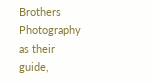Brothers Photography as their guide,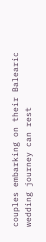couples embarking on their Balearic wedding journey can rest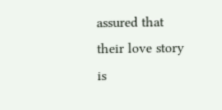assured that their love story is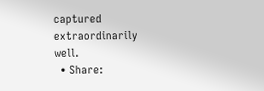captured extraordinarily well.
  • Share: